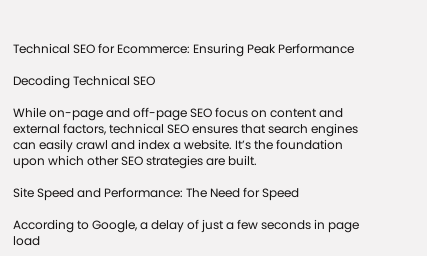Technical SEO for Ecommerce: Ensuring Peak Performance

Decoding Technical SEO

While on-page and off-page SEO focus on content and external factors, technical SEO ensures that search engines can easily crawl and index a website. It’s the foundation upon which other SEO strategies are built.

Site Speed and Performance: The Need for Speed

According to Google, a delay of just a few seconds in page load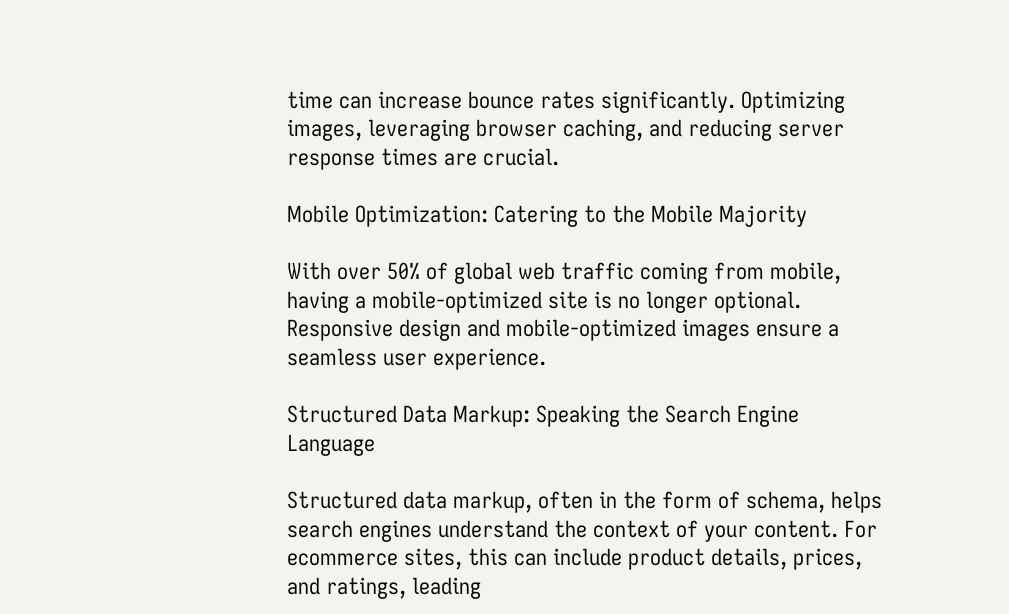time can increase bounce rates significantly. Optimizing images, leveraging browser caching, and reducing server response times are crucial.

Mobile Optimization: Catering to the Mobile Majority

With over 50% of global web traffic coming from mobile, having a mobile-optimized site is no longer optional. Responsive design and mobile-optimized images ensure a seamless user experience.

Structured Data Markup: Speaking the Search Engine Language

Structured data markup, often in the form of schema, helps search engines understand the context of your content. For ecommerce sites, this can include product details, prices, and ratings, leading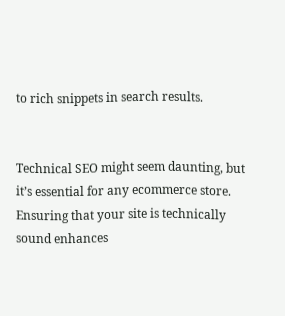to rich snippets in search results.


Technical SEO might seem daunting, but it’s essential for any ecommerce store. Ensuring that your site is technically sound enhances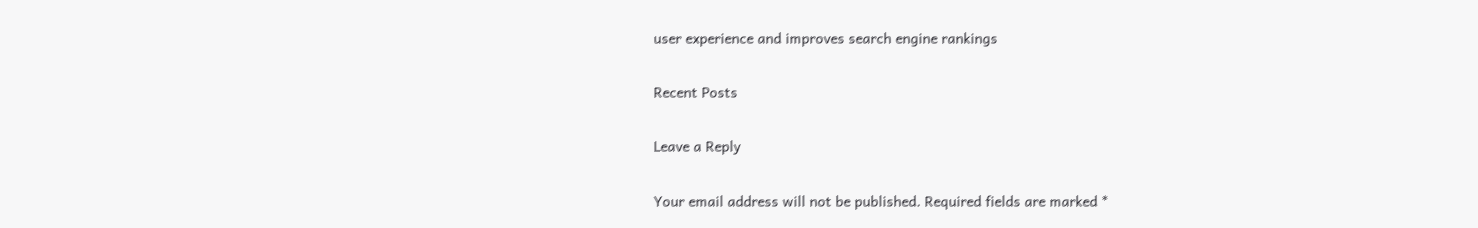user experience and improves search engine rankings

Recent Posts

Leave a Reply

Your email address will not be published. Required fields are marked *